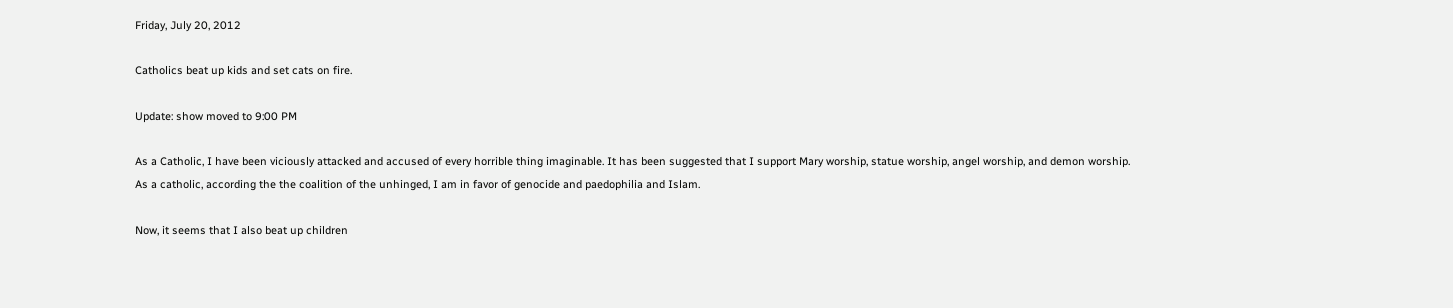Friday, July 20, 2012

Catholics beat up kids and set cats on fire.

Update: show moved to 9:00 PM

As a Catholic, I have been viciously attacked and accused of every horrible thing imaginable. It has been suggested that I support Mary worship, statue worship, angel worship, and demon worship. As a catholic, according the the coalition of the unhinged, I am in favor of genocide and paedophilia and Islam.

Now, it seems that I also beat up children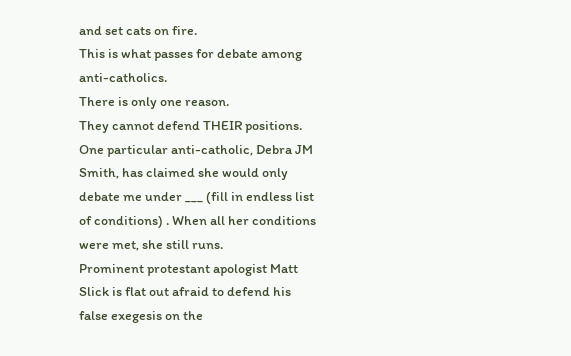and set cats on fire.
This is what passes for debate among anti-catholics.
There is only one reason.
They cannot defend THEIR positions.
One particular anti-catholic, Debra JM Smith, has claimed she would only debate me under ___ (fill in endless list of conditions) . When all her conditions were met, she still runs.
Prominent protestant apologist Matt Slick is flat out afraid to defend his false exegesis on the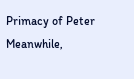Primacy of Peter
Meanwhile,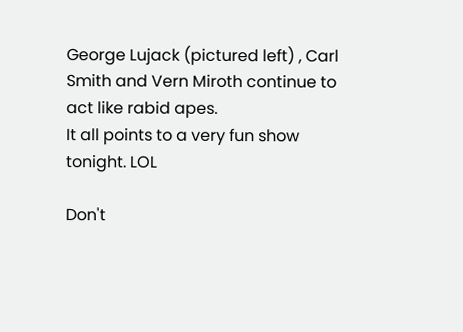George Lujack (pictured left) , Carl Smith and Vern Miroth continue to act like rabid apes.
It all points to a very fun show tonight. LOL

Don't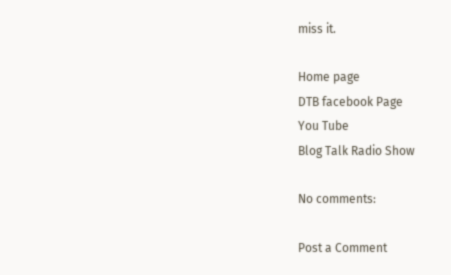miss it.

Home page
DTB facebook Page
You Tube
Blog Talk Radio Show

No comments:

Post a Comment